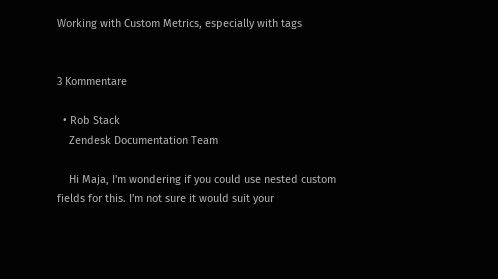Working with Custom Metrics, especially with tags


3 Kommentare

  • Rob Stack
    Zendesk Documentation Team

    Hi Maja, I'm wondering if you could use nested custom fields for this. I'm not sure it would suit your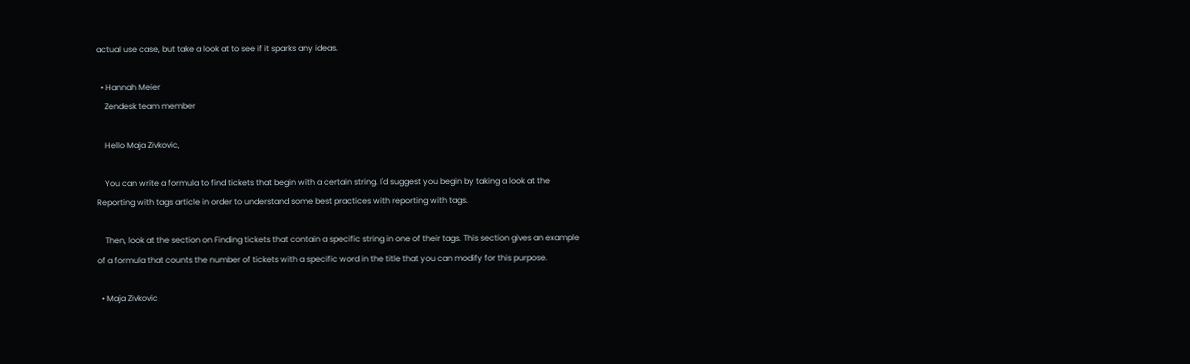actual use case, but take a look at to see if it sparks any ideas.

  • Hannah Meier
    Zendesk team member

    Hello Maja Zivkovic,

    You can write a formula to find tickets that begin with a certain string. I'd suggest you begin by taking a look at the Reporting with tags article in order to understand some best practices with reporting with tags.

    Then, look at the section on Finding tickets that contain a specific string in one of their tags. This section gives an example of a formula that counts the number of tickets with a specific word in the title that you can modify for this purpose.

  • Maja Zivkovic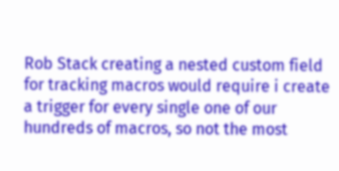Rob Stack creating a nested custom field for tracking macros would require i create a trigger for every single one of our hundreds of macros, so not the most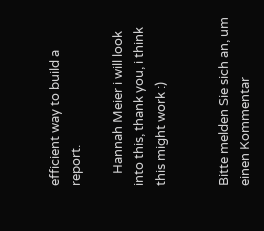efficient way to build a report.

    Hannah Meier i will look into this, thank you, i think this might work :)


Bitte melden Sie sich an, um einen Kommentar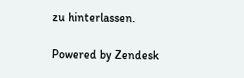zu hinterlassen.

Powered by Zendesk